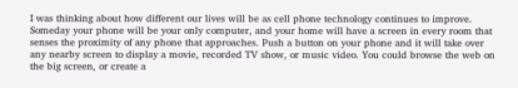I was thinking about how different our lives will be as cell phone technology continues to improve. Someday your phone will be your only computer, and your home will have a screen in every room that senses the proximity of any phone that approaches. Push a button on your phone and it will take over any nearby screen to display a movie, recorded TV show, or music video. You could browse the web on the big screen, or create a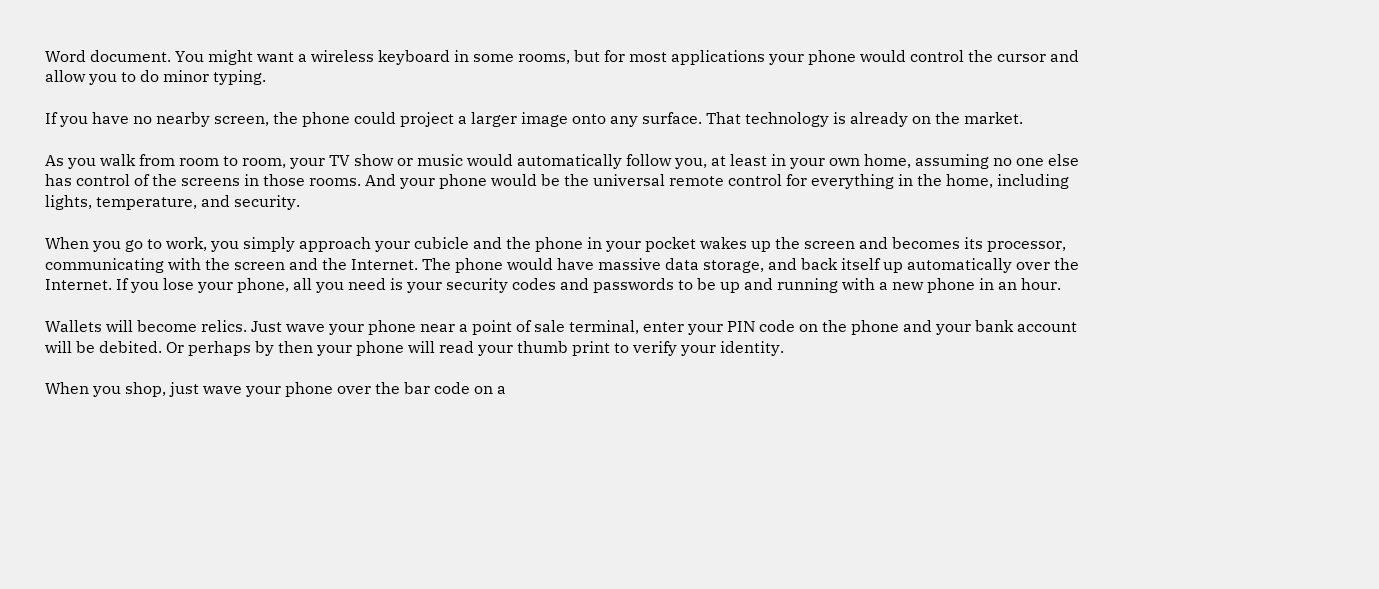Word document. You might want a wireless keyboard in some rooms, but for most applications your phone would control the cursor and allow you to do minor typing.

If you have no nearby screen, the phone could project a larger image onto any surface. That technology is already on the market.

As you walk from room to room, your TV show or music would automatically follow you, at least in your own home, assuming no one else has control of the screens in those rooms. And your phone would be the universal remote control for everything in the home, including lights, temperature, and security.

When you go to work, you simply approach your cubicle and the phone in your pocket wakes up the screen and becomes its processor, communicating with the screen and the Internet. The phone would have massive data storage, and back itself up automatically over the Internet. If you lose your phone, all you need is your security codes and passwords to be up and running with a new phone in an hour.

Wallets will become relics. Just wave your phone near a point of sale terminal, enter your PIN code on the phone and your bank account will be debited. Or perhaps by then your phone will read your thumb print to verify your identity.

When you shop, just wave your phone over the bar code on a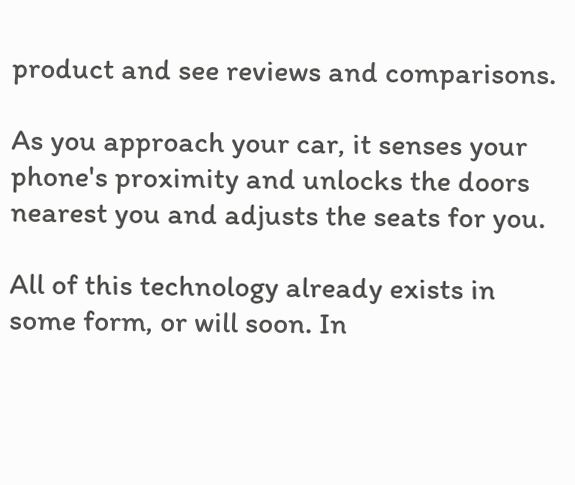product and see reviews and comparisons.

As you approach your car, it senses your phone's proximity and unlocks the doors nearest you and adjusts the seats for you.

All of this technology already exists in some form, or will soon. In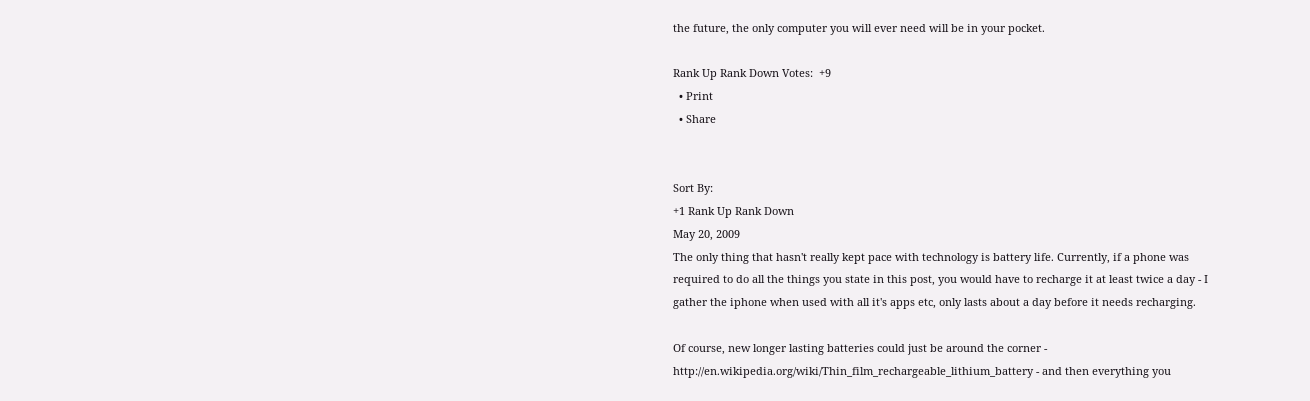the future, the only computer you will ever need will be in your pocket.

Rank Up Rank Down Votes:  +9
  • Print
  • Share


Sort By:
+1 Rank Up Rank Down
May 20, 2009
The only thing that hasn't really kept pace with technology is battery life. Currently, if a phone was required to do all the things you state in this post, you would have to recharge it at least twice a day - I gather the iphone when used with all it's apps etc, only lasts about a day before it needs recharging.

Of course, new longer lasting batteries could just be around the corner - http://en.wikipedia.org/wiki/Thin_film_rechargeable_lithium_battery - and then everything you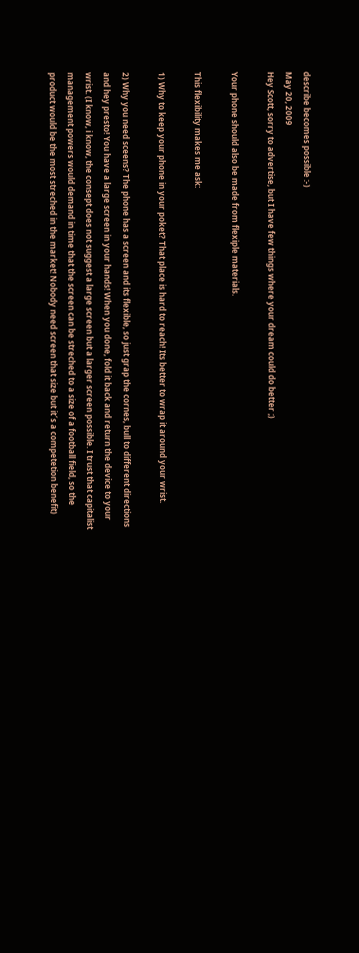describe becomes possible :-)
May 20, 2009
Hey Scott, sorry to advertise, but I have few things where your dream could do better ;)

Your phone should also be made from flexiple materials.

This flexibility makes me ask:

1) Why to keep your phone in your poket? That place is hard to reach! Its better to wrap it around your wrist.

2) Why you need sceens? The phone has a screen and its flexible, so just grap the cornes, bull to different directions and hey presto! You have a large screen in your hands! When you done, fold it back and return the device to your wrist. (I know, i know, the consept does not suggest a large screen but a larger screen possible. I trust that capitalist management powers would demand in time that the screen can be streched to a size of a football field, so the product would be the most streched in the market! Nobody need screen that size but it´s a competetion benefit)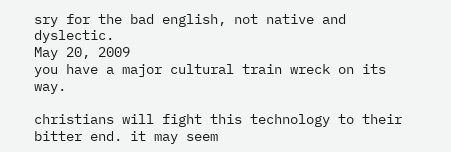sry for the bad english, not native and dyslectic.
May 20, 2009
you have a major cultural train wreck on its way.

christians will fight this technology to their bitter end. it may seem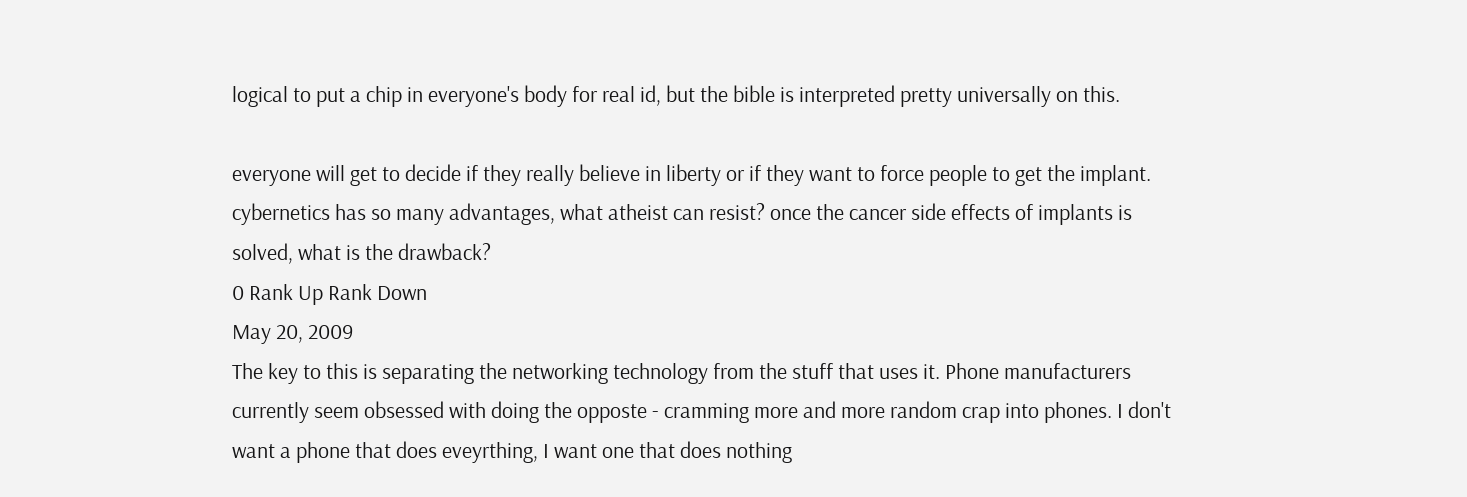logical to put a chip in everyone's body for real id, but the bible is interpreted pretty universally on this.

everyone will get to decide if they really believe in liberty or if they want to force people to get the implant. cybernetics has so many advantages, what atheist can resist? once the cancer side effects of implants is solved, what is the drawback?
0 Rank Up Rank Down
May 20, 2009
The key to this is separating the networking technology from the stuff that uses it. Phone manufacturers currently seem obsessed with doing the opposte - cramming more and more random crap into phones. I don't want a phone that does eveyrthing, I want one that does nothing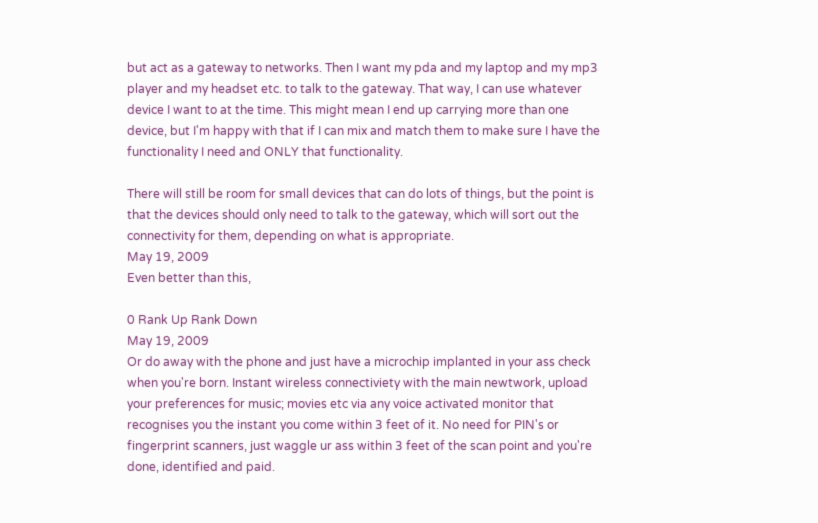but act as a gateway to networks. Then I want my pda and my laptop and my mp3 player and my headset etc. to talk to the gateway. That way, I can use whatever device I want to at the time. This might mean I end up carrying more than one device, but I'm happy with that if I can mix and match them to make sure I have the functionality I need and ONLY that functionality.

There will still be room for small devices that can do lots of things, but the point is that the devices should only need to talk to the gateway, which will sort out the connectivity for them, depending on what is appropriate.
May 19, 2009
Even better than this,

0 Rank Up Rank Down
May 19, 2009
Or do away with the phone and just have a microchip implanted in your ass check when you're born. Instant wireless connectiviety with the main newtwork, upload your preferences for music; movies etc via any voice activated monitor that recognises you the instant you come within 3 feet of it. No need for PIN's or fingerprint scanners, just waggle ur ass within 3 feet of the scan point and you're done, identified and paid.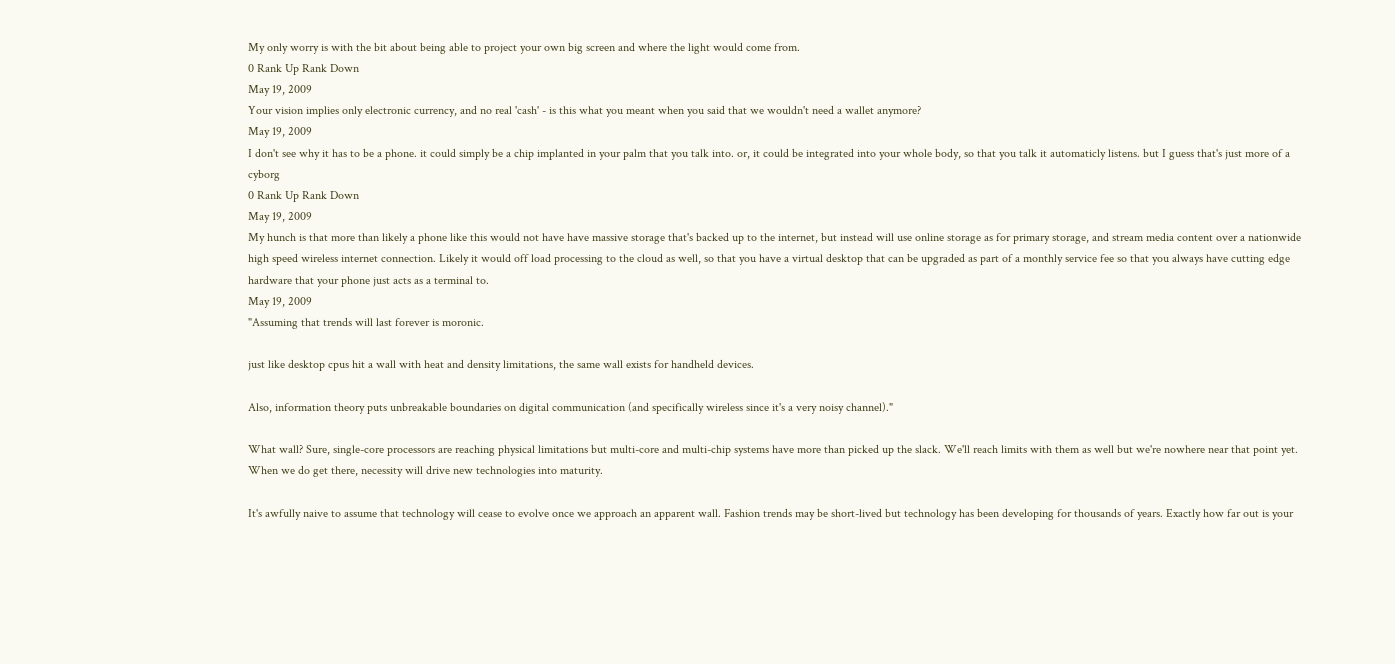My only worry is with the bit about being able to project your own big screen and where the light would come from.
0 Rank Up Rank Down
May 19, 2009
Your vision implies only electronic currency, and no real 'cash' - is this what you meant when you said that we wouldn't need a wallet anymore?
May 19, 2009
I don't see why it has to be a phone. it could simply be a chip implanted in your palm that you talk into. or, it could be integrated into your whole body, so that you talk it automaticly listens. but I guess that's just more of a cyborg
0 Rank Up Rank Down
May 19, 2009
My hunch is that more than likely a phone like this would not have have massive storage that's backed up to the internet, but instead will use online storage as for primary storage, and stream media content over a nationwide high speed wireless internet connection. Likely it would off load processing to the cloud as well, so that you have a virtual desktop that can be upgraded as part of a monthly service fee so that you always have cutting edge hardware that your phone just acts as a terminal to.
May 19, 2009
"Assuming that trends will last forever is moronic.

just like desktop cpus hit a wall with heat and density limitations, the same wall exists for handheld devices.

Also, information theory puts unbreakable boundaries on digital communication (and specifically wireless since it's a very noisy channel)."

What wall? Sure, single-core processors are reaching physical limitations but multi-core and multi-chip systems have more than picked up the slack. We'll reach limits with them as well but we're nowhere near that point yet. When we do get there, necessity will drive new technologies into maturity.

It's awfully naive to assume that technology will cease to evolve once we approach an apparent wall. Fashion trends may be short-lived but technology has been developing for thousands of years. Exactly how far out is your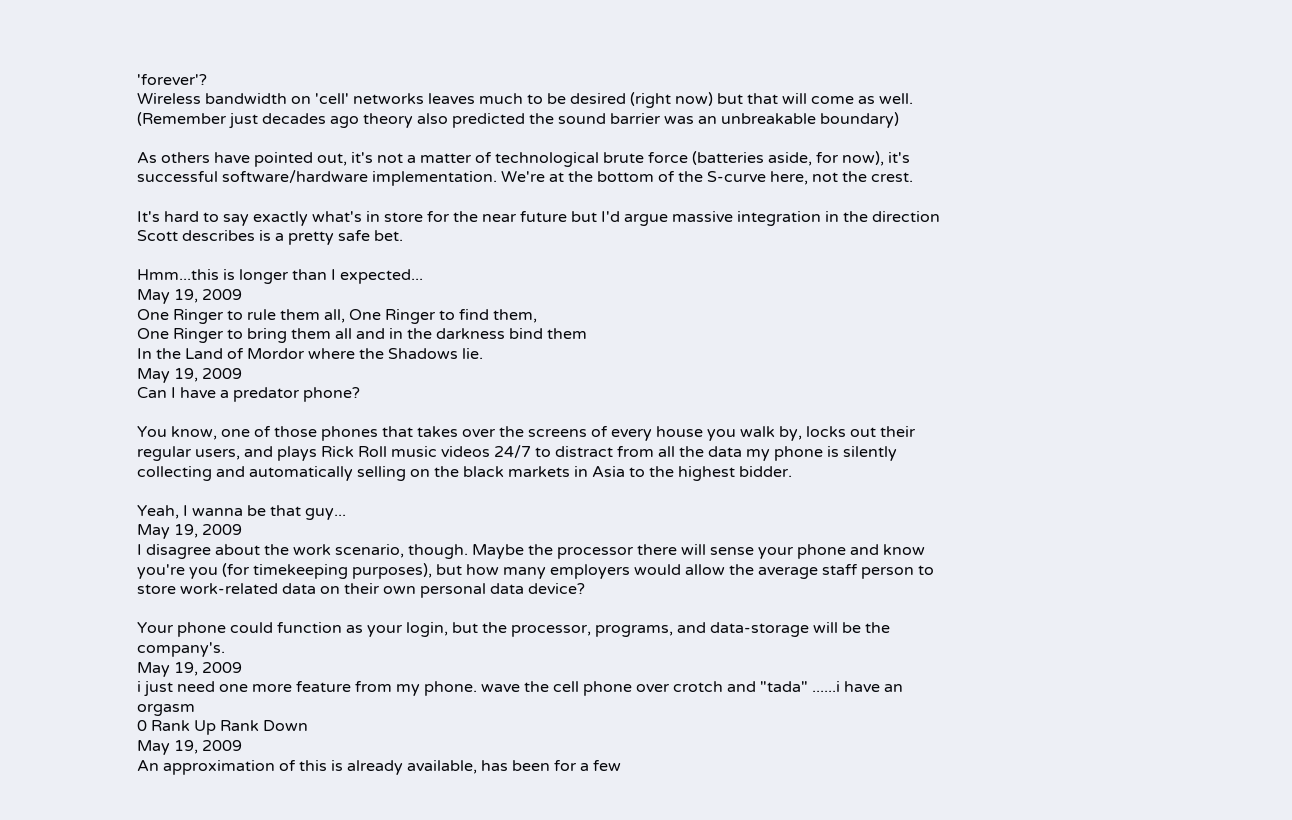'forever'?
Wireless bandwidth on 'cell' networks leaves much to be desired (right now) but that will come as well.
(Remember just decades ago theory also predicted the sound barrier was an unbreakable boundary)

As others have pointed out, it's not a matter of technological brute force (batteries aside, for now), it's successful software/hardware implementation. We're at the bottom of the S-curve here, not the crest.

It's hard to say exactly what's in store for the near future but I'd argue massive integration in the direction Scott describes is a pretty safe bet.

Hmm...this is longer than I expected...
May 19, 2009
One Ringer to rule them all, One Ringer to find them,
One Ringer to bring them all and in the darkness bind them
In the Land of Mordor where the Shadows lie.
May 19, 2009
Can I have a predator phone?

You know, one of those phones that takes over the screens of every house you walk by, locks out their regular users, and plays Rick Roll music videos 24/7 to distract from all the data my phone is silently collecting and automatically selling on the black markets in Asia to the highest bidder.

Yeah, I wanna be that guy...
May 19, 2009
I disagree about the work scenario, though. Maybe the processor there will sense your phone and know you're you (for timekeeping purposes), but how many employers would allow the average staff person to store work-related data on their own personal data device?

Your phone could function as your login, but the processor, programs, and data-storage will be the company's.
May 19, 2009
i just need one more feature from my phone. wave the cell phone over crotch and "tada" ......i have an orgasm
0 Rank Up Rank Down
May 19, 2009
An approximation of this is already available, has been for a few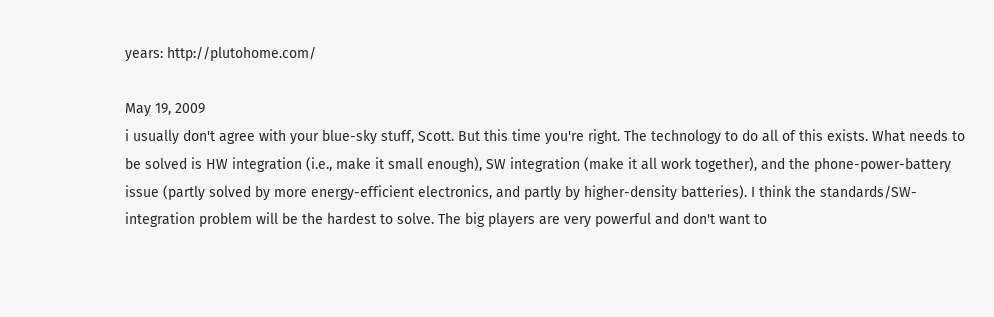years: http://plutohome.com/

May 19, 2009
i usually don't agree with your blue-sky stuff, Scott. But this time you're right. The technology to do all of this exists. What needs to be solved is HW integration (i.e., make it small enough), SW integration (make it all work together), and the phone-power-battery issue (partly solved by more energy-efficient electronics, and partly by higher-density batteries). I think the standards/SW-integration problem will be the hardest to solve. The big players are very powerful and don't want to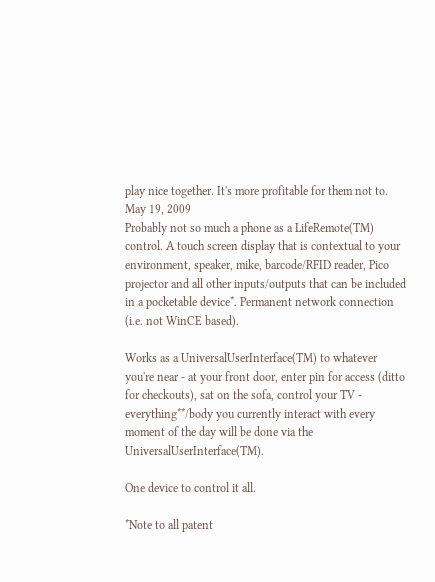play nice together. It's more profitable for them not to.
May 19, 2009
Probably not so much a phone as a LifeRemote(TM) control. A touch screen display that is contextual to your environment, speaker, mike, barcode/RFID reader, Pico projector and all other inputs/outputs that can be included in a pocketable device*. Permanent network connection (i.e. not WinCE based).

Works as a UniversalUserInterface(TM) to whatever you're near - at your front door, enter pin for access (ditto for checkouts), sat on the sofa, control your TV - everything**/body you currently interact with every moment of the day will be done via the UniversalUserInterface(TM).

One device to control it all.

*Note to all patent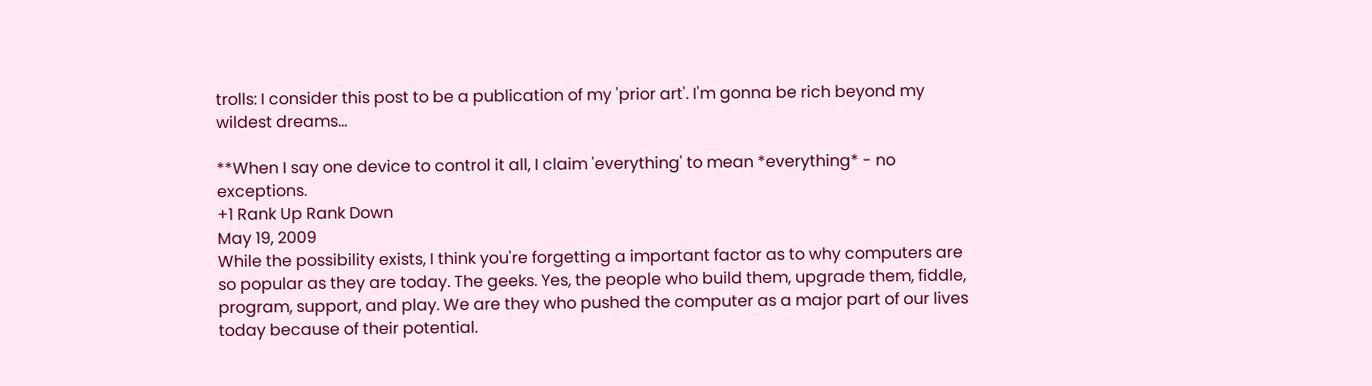trolls: I consider this post to be a publication of my 'prior art'. I'm gonna be rich beyond my wildest dreams...

**When I say one device to control it all, I claim 'everything' to mean *everything* - no exceptions.
+1 Rank Up Rank Down
May 19, 2009
While the possibility exists, I think you're forgetting a important factor as to why computers are so popular as they are today. The geeks. Yes, the people who build them, upgrade them, fiddle, program, support, and play. We are they who pushed the computer as a major part of our lives today because of their potential.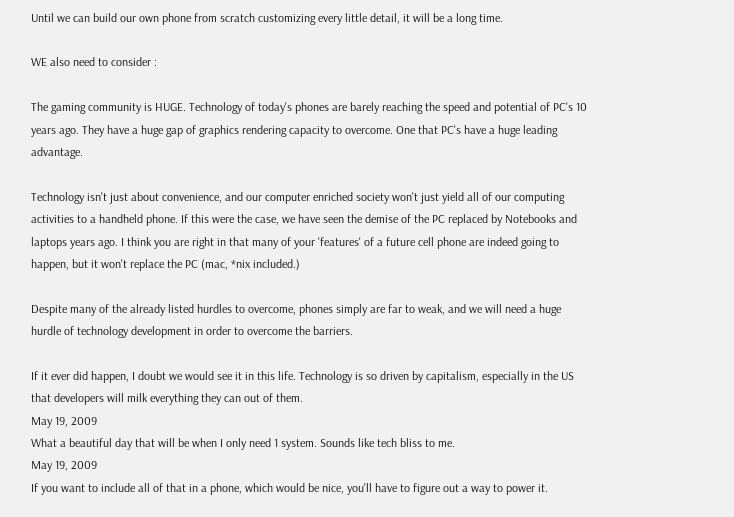Until we can build our own phone from scratch customizing every little detail, it will be a long time.

WE also need to consider :

The gaming community is HUGE. Technology of today's phones are barely reaching the speed and potential of PC's 10 years ago. They have a huge gap of graphics rendering capacity to overcome. One that PC's have a huge leading advantage.

Technology isn't just about convenience, and our computer enriched society won't just yield all of our computing activities to a handheld phone. If this were the case, we have seen the demise of the PC replaced by Notebooks and laptops years ago. I think you are right in that many of your 'features' of a future cell phone are indeed going to happen, but it won't replace the PC (mac, *nix included.)

Despite many of the already listed hurdles to overcome, phones simply are far to weak, and we will need a huge hurdle of technology development in order to overcome the barriers.

If it ever did happen, I doubt we would see it in this life. Technology is so driven by capitalism, especially in the US that developers will milk everything they can out of them.
May 19, 2009
What a beautiful day that will be when I only need 1 system. Sounds like tech bliss to me.
May 19, 2009
If you want to include all of that in a phone, which would be nice, you'll have to figure out a way to power it.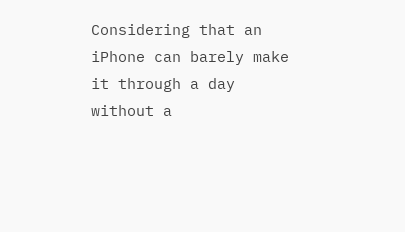Considering that an iPhone can barely make it through a day without a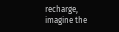recharge, imagine the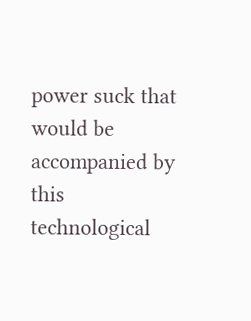power suck that would be accompanied by this technological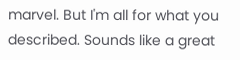marvel. But I'm all for what you described. Sounds like a great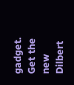gadget.
Get the new Dilbert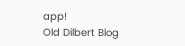app!
Old Dilbert Blog